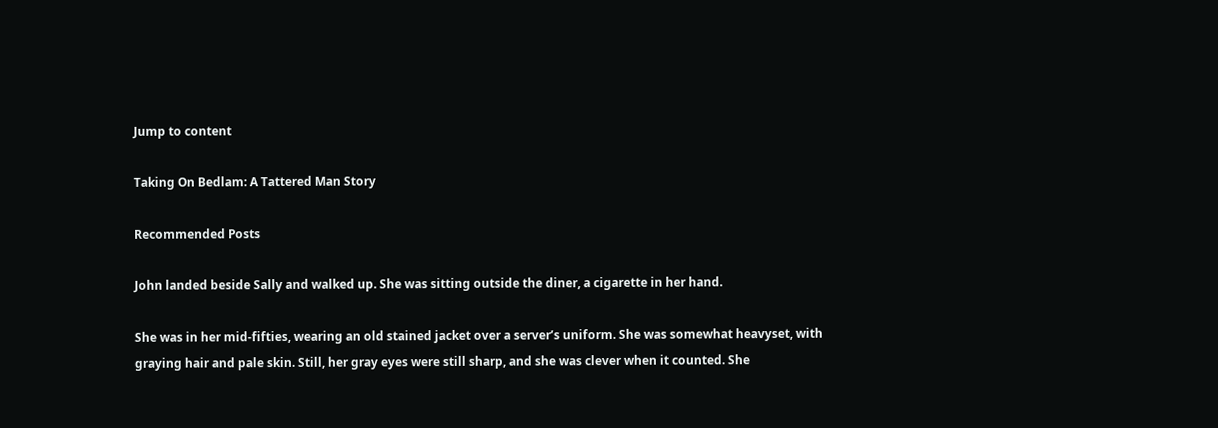Jump to content

Taking On Bedlam: A Tattered Man Story

Recommended Posts

John landed beside Sally and walked up. She was sitting outside the diner, a cigarette in her hand.

She was in her mid-fifties, wearing an old stained jacket over a server’s uniform. She was somewhat heavyset, with graying hair and pale skin. Still, her gray eyes were still sharp, and she was clever when it counted. She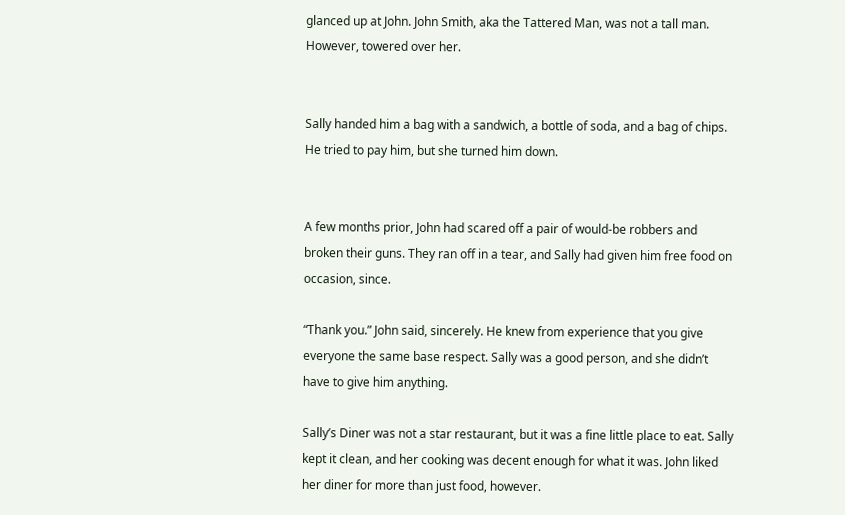glanced up at John. John Smith, aka the Tattered Man, was not a tall man. However, towered over her.


Sally handed him a bag with a sandwich, a bottle of soda, and a bag of chips. He tried to pay him, but she turned him down.


A few months prior, John had scared off a pair of would-be robbers and broken their guns. They ran off in a tear, and Sally had given him free food on occasion, since.

“Thank you.” John said, sincerely. He knew from experience that you give everyone the same base respect. Sally was a good person, and she didn’t have to give him anything.

Sally’s Diner was not a star restaurant, but it was a fine little place to eat. Sally kept it clean, and her cooking was decent enough for what it was. John liked her diner for more than just food, however.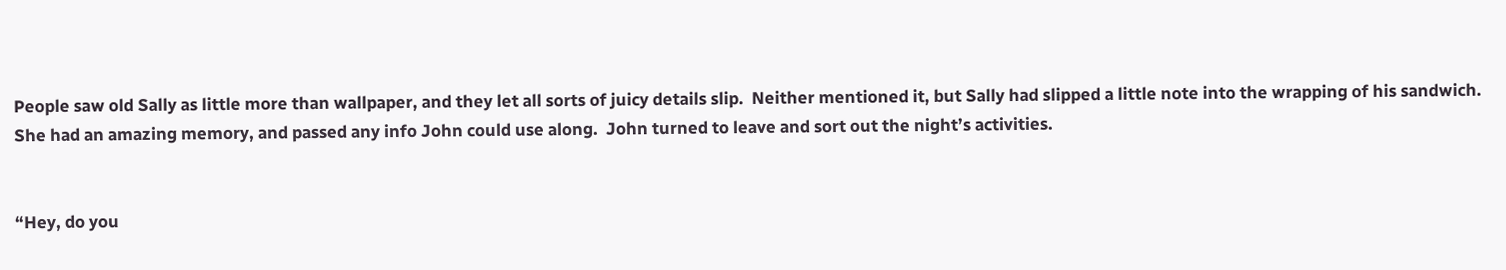People saw old Sally as little more than wallpaper, and they let all sorts of juicy details slip.  Neither mentioned it, but Sally had slipped a little note into the wrapping of his sandwich. She had an amazing memory, and passed any info John could use along.  John turned to leave and sort out the night’s activities.


“Hey, do you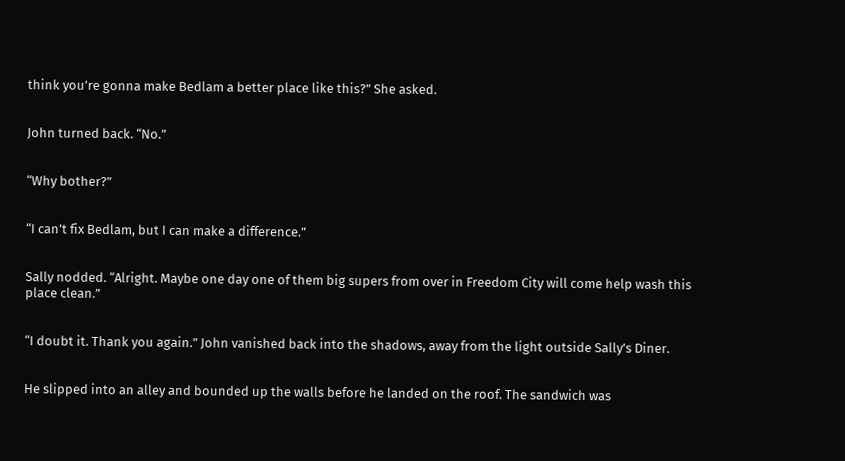think you’re gonna make Bedlam a better place like this?” She asked.


John turned back. “No.”


“Why bother?”


“I can’t fix Bedlam, but I can make a difference.”


Sally nodded. “Alright. Maybe one day one of them big supers from over in Freedom City will come help wash this place clean.”


“I doubt it. Thank you again.” John vanished back into the shadows, away from the light outside Sally’s Diner.


He slipped into an alley and bounded up the walls before he landed on the roof. The sandwich was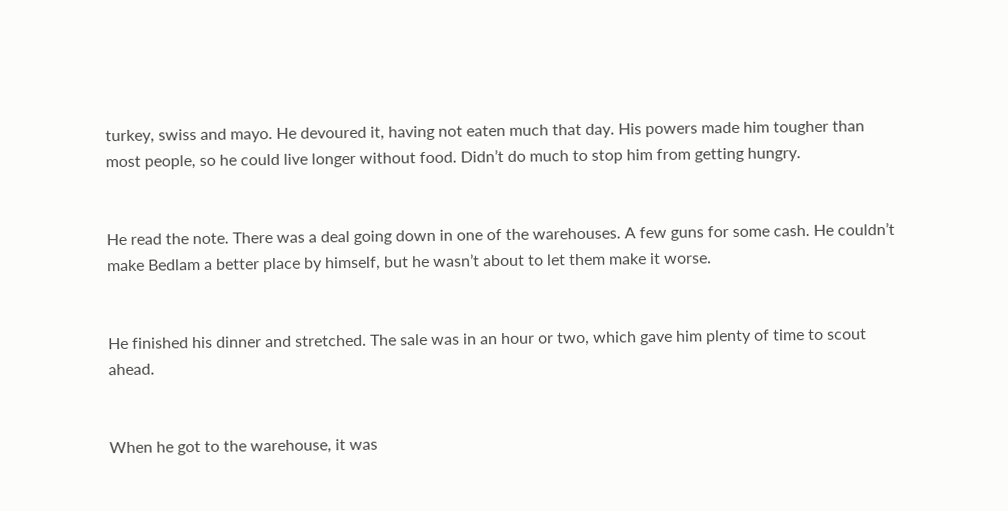turkey, swiss and mayo. He devoured it, having not eaten much that day. His powers made him tougher than most people, so he could live longer without food. Didn’t do much to stop him from getting hungry.


He read the note. There was a deal going down in one of the warehouses. A few guns for some cash. He couldn’t make Bedlam a better place by himself, but he wasn’t about to let them make it worse.


He finished his dinner and stretched. The sale was in an hour or two, which gave him plenty of time to scout ahead.


When he got to the warehouse, it was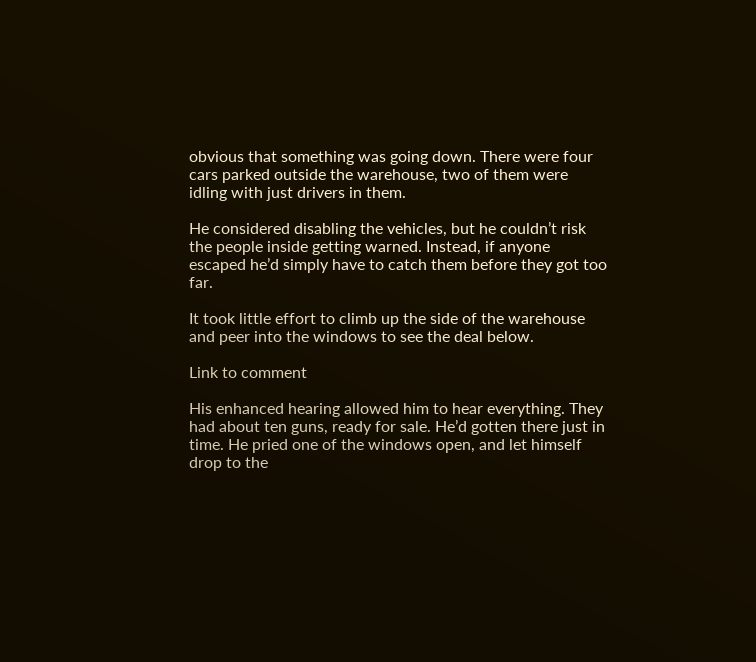obvious that something was going down. There were four cars parked outside the warehouse, two of them were idling with just drivers in them.

He considered disabling the vehicles, but he couldn’t risk the people inside getting warned. Instead, if anyone escaped he’d simply have to catch them before they got too far.

It took little effort to climb up the side of the warehouse and peer into the windows to see the deal below.

Link to comment

His enhanced hearing allowed him to hear everything. They had about ten guns, ready for sale. He’d gotten there just in time. He pried one of the windows open, and let himself drop to the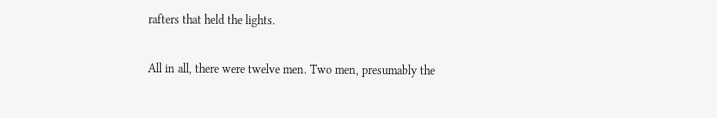rafters that held the lights.

All in all, there were twelve men. Two men, presumably the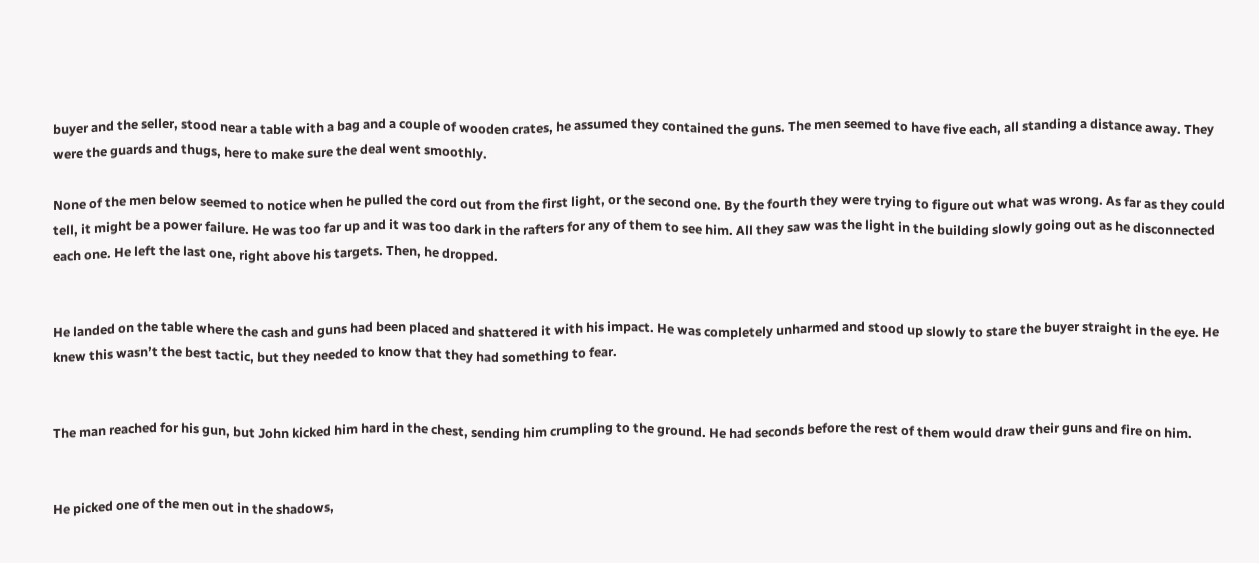buyer and the seller, stood near a table with a bag and a couple of wooden crates, he assumed they contained the guns. The men seemed to have five each, all standing a distance away. They were the guards and thugs, here to make sure the deal went smoothly.

None of the men below seemed to notice when he pulled the cord out from the first light, or the second one. By the fourth they were trying to figure out what was wrong. As far as they could tell, it might be a power failure. He was too far up and it was too dark in the rafters for any of them to see him. All they saw was the light in the building slowly going out as he disconnected each one. He left the last one, right above his targets. Then, he dropped.


He landed on the table where the cash and guns had been placed and shattered it with his impact. He was completely unharmed and stood up slowly to stare the buyer straight in the eye. He knew this wasn’t the best tactic, but they needed to know that they had something to fear.


The man reached for his gun, but John kicked him hard in the chest, sending him crumpling to the ground. He had seconds before the rest of them would draw their guns and fire on him.


He picked one of the men out in the shadows,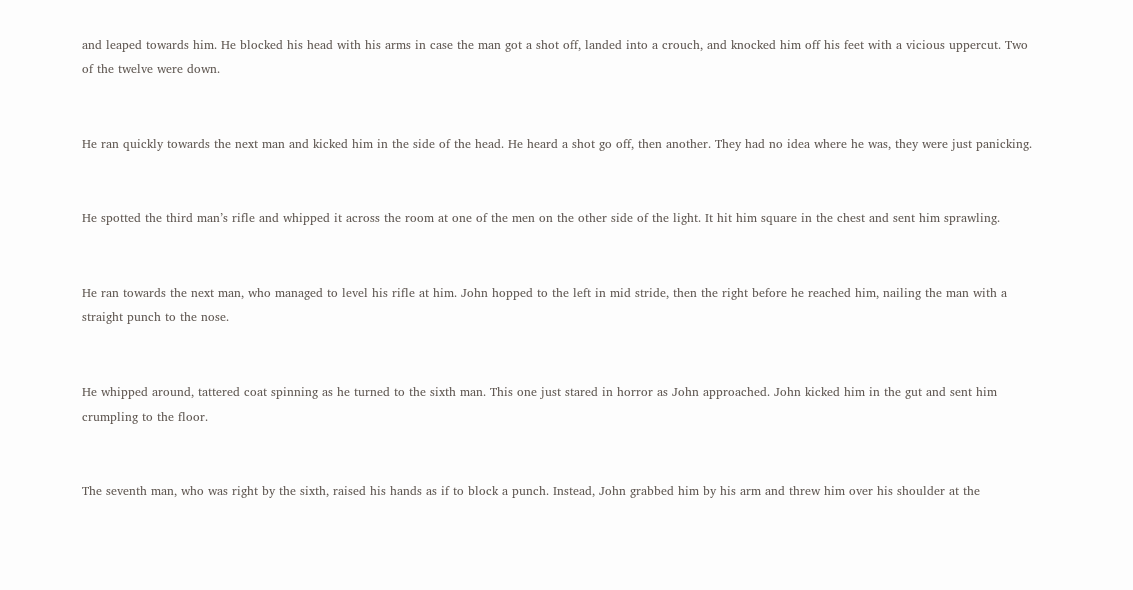and leaped towards him. He blocked his head with his arms in case the man got a shot off, landed into a crouch, and knocked him off his feet with a vicious uppercut. Two of the twelve were down.


He ran quickly towards the next man and kicked him in the side of the head. He heard a shot go off, then another. They had no idea where he was, they were just panicking.


He spotted the third man’s rifle and whipped it across the room at one of the men on the other side of the light. It hit him square in the chest and sent him sprawling.


He ran towards the next man, who managed to level his rifle at him. John hopped to the left in mid stride, then the right before he reached him, nailing the man with a straight punch to the nose.


He whipped around, tattered coat spinning as he turned to the sixth man. This one just stared in horror as John approached. John kicked him in the gut and sent him crumpling to the floor.


The seventh man, who was right by the sixth, raised his hands as if to block a punch. Instead, John grabbed him by his arm and threw him over his shoulder at the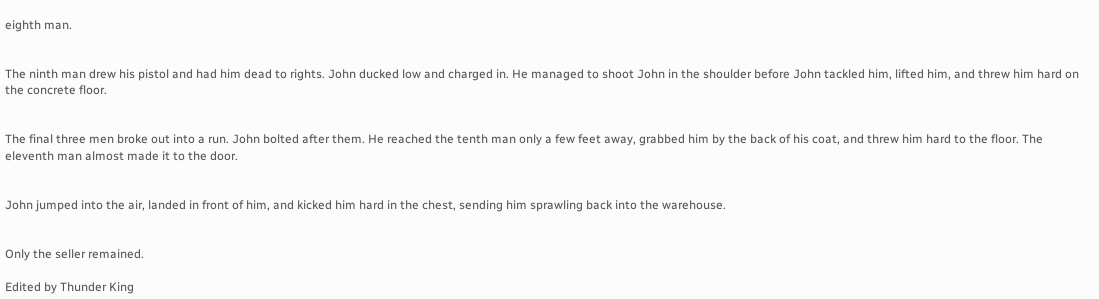eighth man.


The ninth man drew his pistol and had him dead to rights. John ducked low and charged in. He managed to shoot John in the shoulder before John tackled him, lifted him, and threw him hard on the concrete floor.


The final three men broke out into a run. John bolted after them. He reached the tenth man only a few feet away, grabbed him by the back of his coat, and threw him hard to the floor. The eleventh man almost made it to the door.


John jumped into the air, landed in front of him, and kicked him hard in the chest, sending him sprawling back into the warehouse.


Only the seller remained.

Edited by Thunder King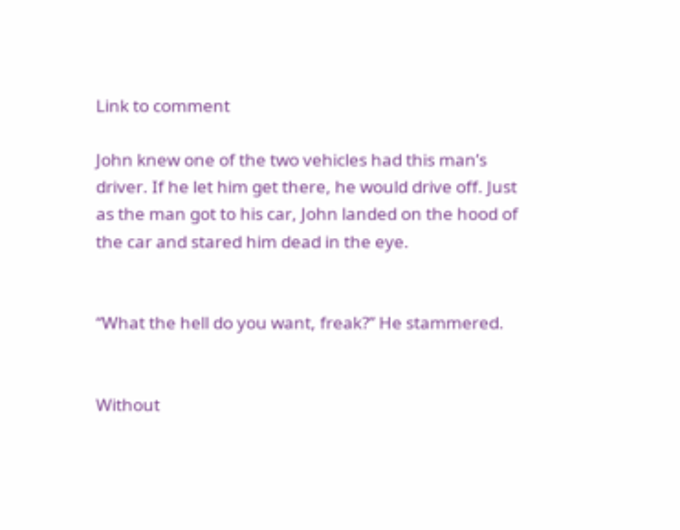Link to comment

John knew one of the two vehicles had this man’s driver. If he let him get there, he would drive off. Just as the man got to his car, John landed on the hood of the car and stared him dead in the eye.


“What the hell do you want, freak?” He stammered.


Without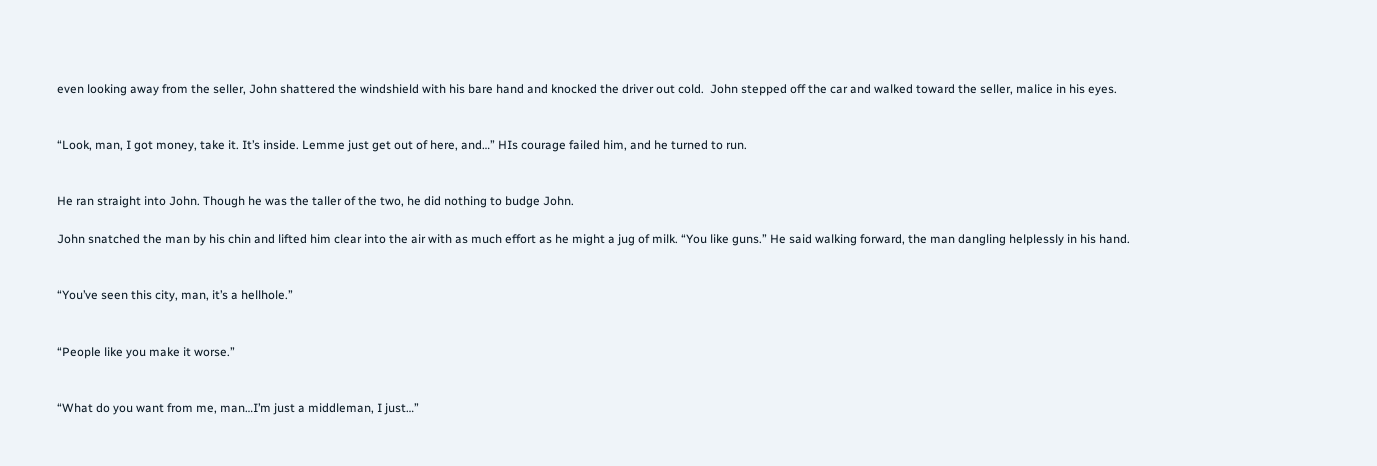even looking away from the seller, John shattered the windshield with his bare hand and knocked the driver out cold.  John stepped off the car and walked toward the seller, malice in his eyes.


“Look, man, I got money, take it. It’s inside. Lemme just get out of here, and…” HIs courage failed him, and he turned to run.


He ran straight into John. Though he was the taller of the two, he did nothing to budge John.

John snatched the man by his chin and lifted him clear into the air with as much effort as he might a jug of milk. “You like guns.” He said walking forward, the man dangling helplessly in his hand.


“You’ve seen this city, man, it’s a hellhole.”


“People like you make it worse.”


“What do you want from me, man…I’m just a middleman, I just…”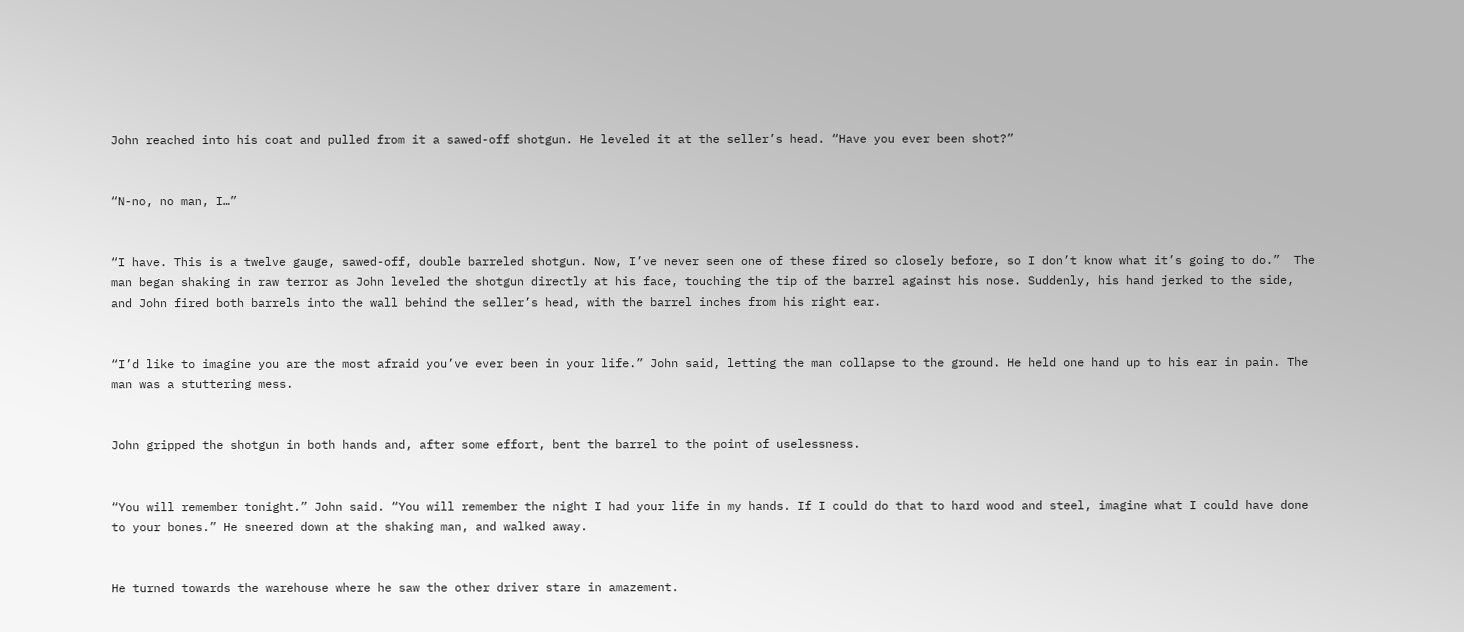John reached into his coat and pulled from it a sawed-off shotgun. He leveled it at the seller’s head. “Have you ever been shot?”


“N-no, no man, I…”


“I have. This is a twelve gauge, sawed-off, double barreled shotgun. Now, I’ve never seen one of these fired so closely before, so I don’t know what it’s going to do.”  The man began shaking in raw terror as John leveled the shotgun directly at his face, touching the tip of the barrel against his nose. Suddenly, his hand jerked to the side, and John fired both barrels into the wall behind the seller’s head, with the barrel inches from his right ear.


“I’d like to imagine you are the most afraid you’ve ever been in your life.” John said, letting the man collapse to the ground. He held one hand up to his ear in pain. The man was a stuttering mess.


John gripped the shotgun in both hands and, after some effort, bent the barrel to the point of uselessness.


“You will remember tonight.” John said. “You will remember the night I had your life in my hands. If I could do that to hard wood and steel, imagine what I could have done to your bones.” He sneered down at the shaking man, and walked away.


He turned towards the warehouse where he saw the other driver stare in amazement.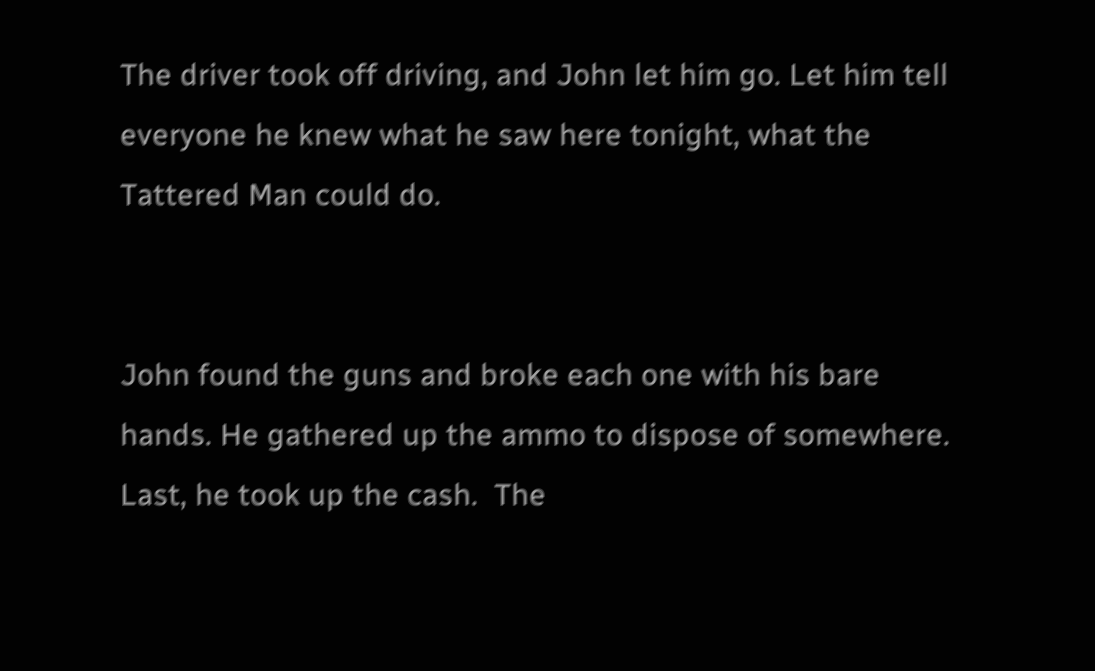The driver took off driving, and John let him go. Let him tell everyone he knew what he saw here tonight, what the Tattered Man could do.


John found the guns and broke each one with his bare hands. He gathered up the ammo to dispose of somewhere. Last, he took up the cash.  The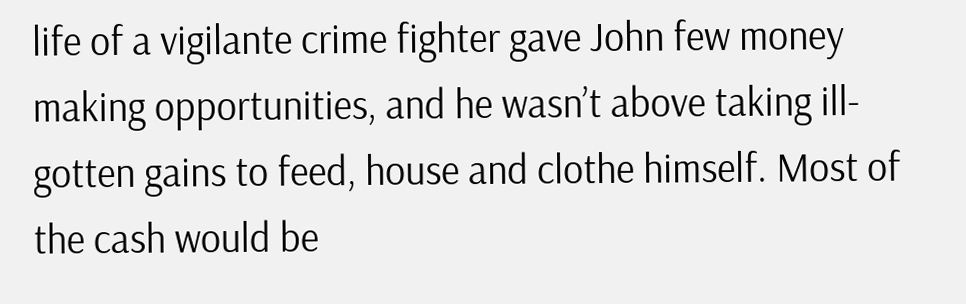life of a vigilante crime fighter gave John few money making opportunities, and he wasn’t above taking ill-gotten gains to feed, house and clothe himself. Most of the cash would be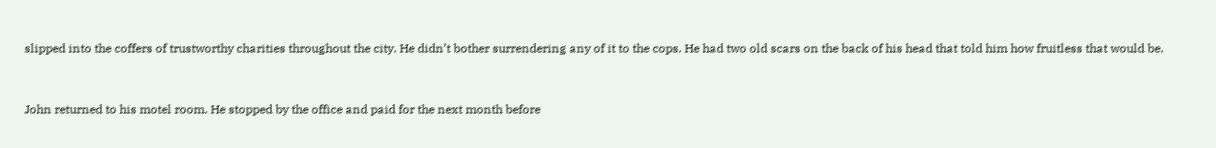slipped into the coffers of trustworthy charities throughout the city. He didn’t bother surrendering any of it to the cops. He had two old scars on the back of his head that told him how fruitless that would be.


John returned to his motel room. He stopped by the office and paid for the next month before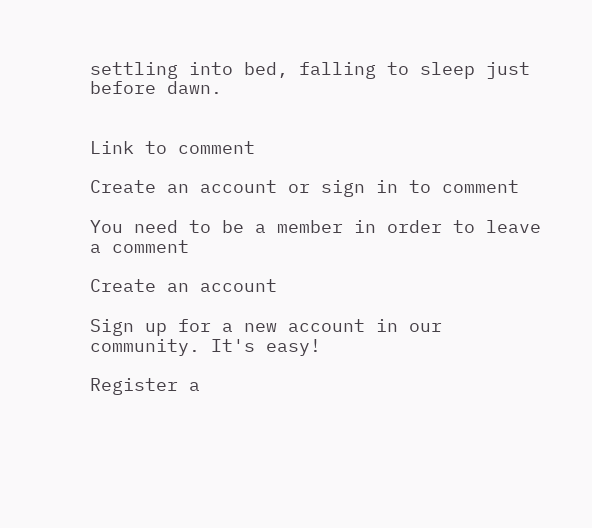settling into bed, falling to sleep just before dawn.


Link to comment

Create an account or sign in to comment

You need to be a member in order to leave a comment

Create an account

Sign up for a new account in our community. It's easy!

Register a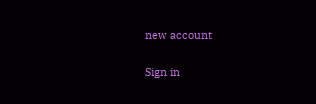new account

Sign in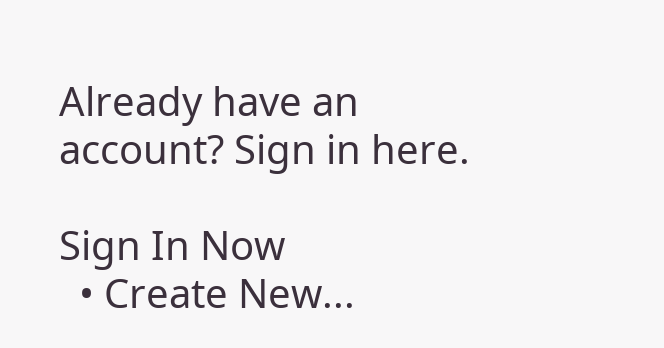Already have an account? Sign in here.

Sign In Now
  • Create New...